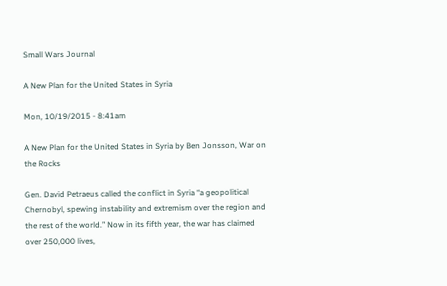Small Wars Journal

A New Plan for the United States in Syria

Mon, 10/19/2015 - 8:41am

A New Plan for the United States in Syria by Ben Jonsson, War on the Rocks

Gen. David Petraeus called the conflict in Syria “a geopolitical Chernobyl, spewing instability and extremism over the region and the rest of the world.” Now in its fifth year, the war has claimed over 250,000 lives,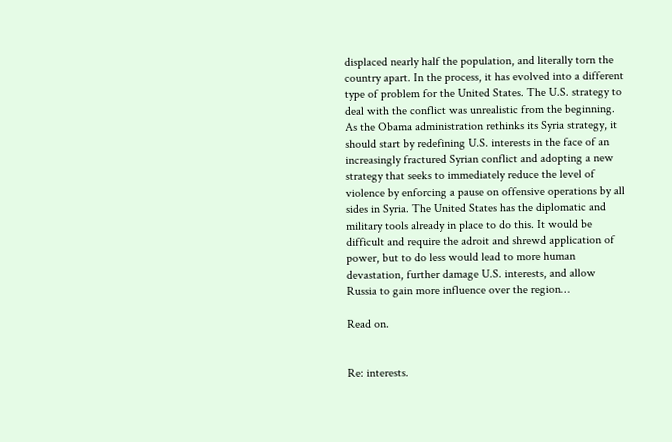displaced nearly half the population, and literally torn the country apart. In the process, it has evolved into a different type of problem for the United States. The U.S. strategy to deal with the conflict was unrealistic from the beginning. As the Obama administration rethinks its Syria strategy, it should start by redefining U.S. interests in the face of an increasingly fractured Syrian conflict and adopting a new strategy that seeks to immediately reduce the level of violence by enforcing a pause on offensive operations by all sides in Syria. The United States has the diplomatic and military tools already in place to do this. It would be difficult and require the adroit and shrewd application of power, but to do less would lead to more human devastation, further damage U.S. interests, and allow Russia to gain more influence over the region…

Read on.


Re: interests.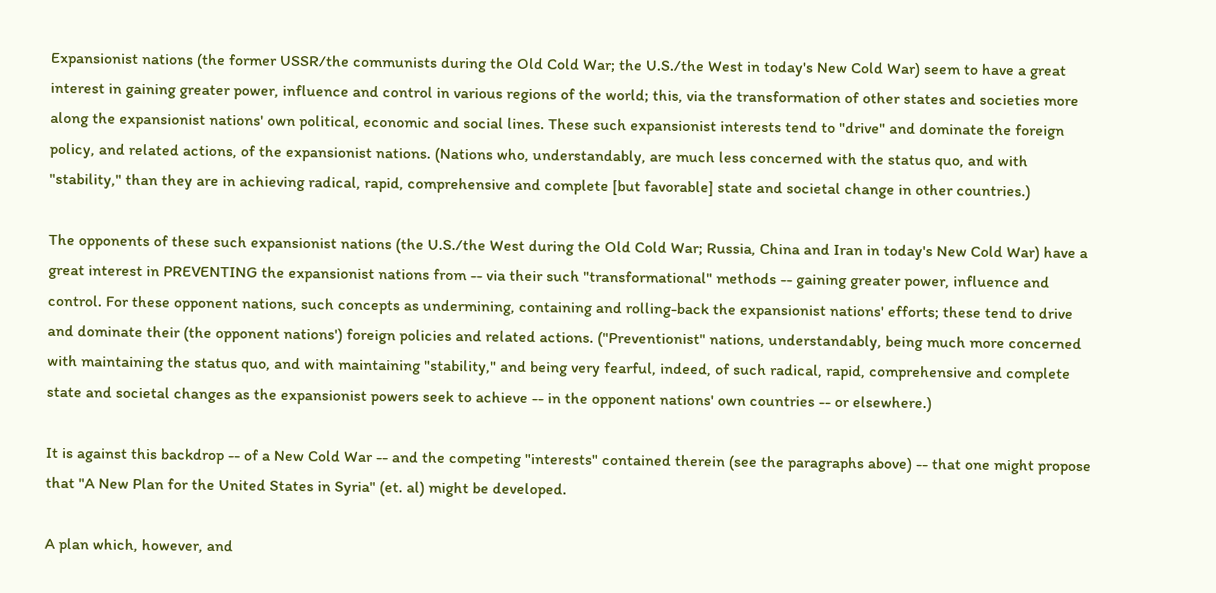Expansionist nations (the former USSR/the communists during the Old Cold War; the U.S./the West in today's New Cold War) seem to have a great interest in gaining greater power, influence and control in various regions of the world; this, via the transformation of other states and societies more along the expansionist nations' own political, economic and social lines. These such expansionist interests tend to "drive" and dominate the foreign policy, and related actions, of the expansionist nations. (Nations who, understandably, are much less concerned with the status quo, and with "stability," than they are in achieving radical, rapid, comprehensive and complete [but favorable] state and societal change in other countries.)

The opponents of these such expansionist nations (the U.S./the West during the Old Cold War; Russia, China and Iran in today's New Cold War) have a great interest in PREVENTING the expansionist nations from -- via their such "transformational" methods -- gaining greater power, influence and control. For these opponent nations, such concepts as undermining, containing and rolling-back the expansionist nations' efforts; these tend to drive and dominate their (the opponent nations') foreign policies and related actions. ("Preventionist" nations, understandably, being much more concerned with maintaining the status quo, and with maintaining "stability," and being very fearful, indeed, of such radical, rapid, comprehensive and complete state and societal changes as the expansionist powers seek to achieve -- in the opponent nations' own countries -- or elsewhere.)

It is against this backdrop -- of a New Cold War -- and the competing "interests" contained therein (see the paragraphs above) -- that one might propose that "A New Plan for the United States in Syria" (et. al) might be developed.

A plan which, however, and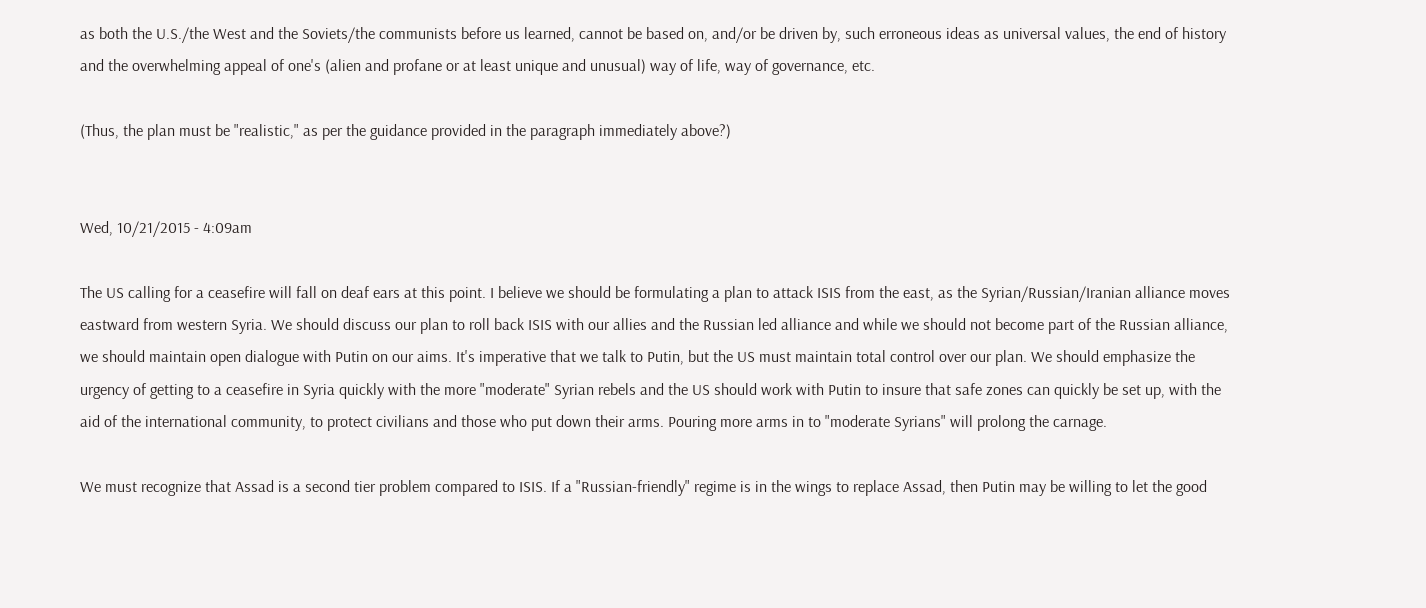as both the U.S./the West and the Soviets/the communists before us learned, cannot be based on, and/or be driven by, such erroneous ideas as universal values, the end of history and the overwhelming appeal of one's (alien and profane or at least unique and unusual) way of life, way of governance, etc.

(Thus, the plan must be "realistic," as per the guidance provided in the paragraph immediately above?)


Wed, 10/21/2015 - 4:09am

The US calling for a ceasefire will fall on deaf ears at this point. I believe we should be formulating a plan to attack ISIS from the east, as the Syrian/Russian/Iranian alliance moves eastward from western Syria. We should discuss our plan to roll back ISIS with our allies and the Russian led alliance and while we should not become part of the Russian alliance, we should maintain open dialogue with Putin on our aims. It's imperative that we talk to Putin, but the US must maintain total control over our plan. We should emphasize the urgency of getting to a ceasefire in Syria quickly with the more "moderate" Syrian rebels and the US should work with Putin to insure that safe zones can quickly be set up, with the aid of the international community, to protect civilians and those who put down their arms. Pouring more arms in to "moderate Syrians" will prolong the carnage.

We must recognize that Assad is a second tier problem compared to ISIS. If a "Russian-friendly" regime is in the wings to replace Assad, then Putin may be willing to let the good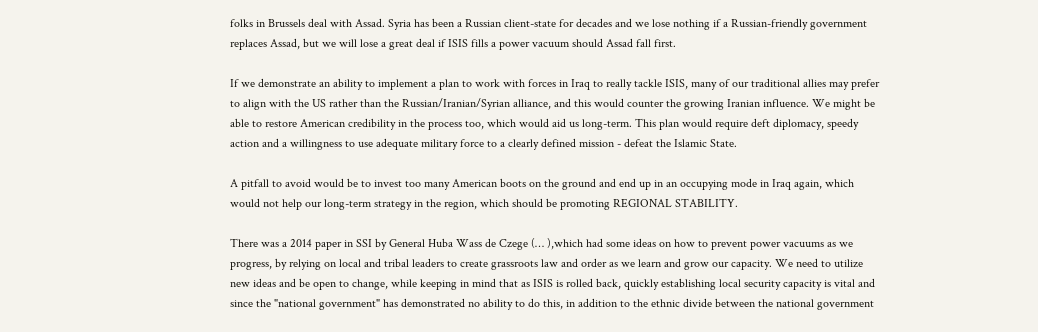folks in Brussels deal with Assad. Syria has been a Russian client-state for decades and we lose nothing if a Russian-friendly government replaces Assad, but we will lose a great deal if ISIS fills a power vacuum should Assad fall first.

If we demonstrate an ability to implement a plan to work with forces in Iraq to really tackle ISIS, many of our traditional allies may prefer to align with the US rather than the Russian/Iranian/Syrian alliance, and this would counter the growing Iranian influence. We might be able to restore American credibility in the process too, which would aid us long-term. This plan would require deft diplomacy, speedy action and a willingness to use adequate military force to a clearly defined mission - defeat the Islamic State.

A pitfall to avoid would be to invest too many American boots on the ground and end up in an occupying mode in Iraq again, which would not help our long-term strategy in the region, which should be promoting REGIONAL STABILITY.

There was a 2014 paper in SSI by General Huba Wass de Czege (… ),which had some ideas on how to prevent power vacuums as we progress, by relying on local and tribal leaders to create grassroots law and order as we learn and grow our capacity. We need to utilize new ideas and be open to change, while keeping in mind that as ISIS is rolled back, quickly establishing local security capacity is vital and since the "national government" has demonstrated no ability to do this, in addition to the ethnic divide between the national government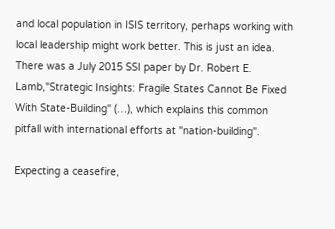and local population in ISIS territory, perhaps working with local leadership might work better. This is just an idea. There was a July 2015 SSI paper by Dr. Robert E. Lamb,"Strategic Insights: Fragile States Cannot Be Fixed With State-Building" (…), which explains this common pitfall with international efforts at "nation-building".

Expecting a ceasefire,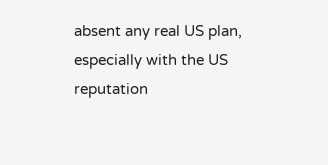absent any real US plan, especially with the US reputation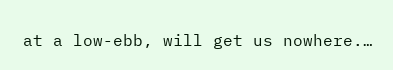at a low-ebb, will get us nowhere.…